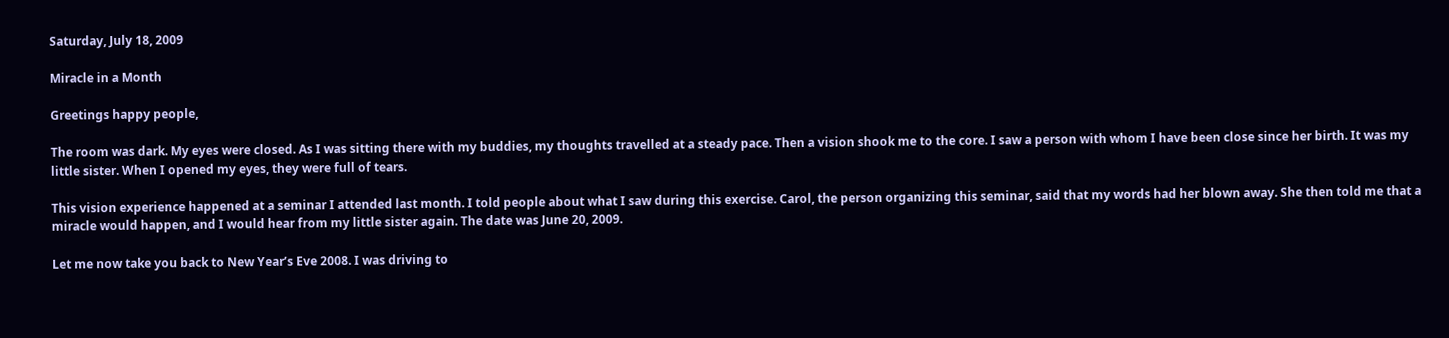Saturday, July 18, 2009

Miracle in a Month

Greetings happy people,

The room was dark. My eyes were closed. As I was sitting there with my buddies, my thoughts travelled at a steady pace. Then a vision shook me to the core. I saw a person with whom I have been close since her birth. It was my little sister. When I opened my eyes, they were full of tears.

This vision experience happened at a seminar I attended last month. I told people about what I saw during this exercise. Carol, the person organizing this seminar, said that my words had her blown away. She then told me that a miracle would happen, and I would hear from my little sister again. The date was June 20, 2009.

Let me now take you back to New Year’s Eve 2008. I was driving to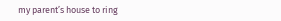my parent’s house to ring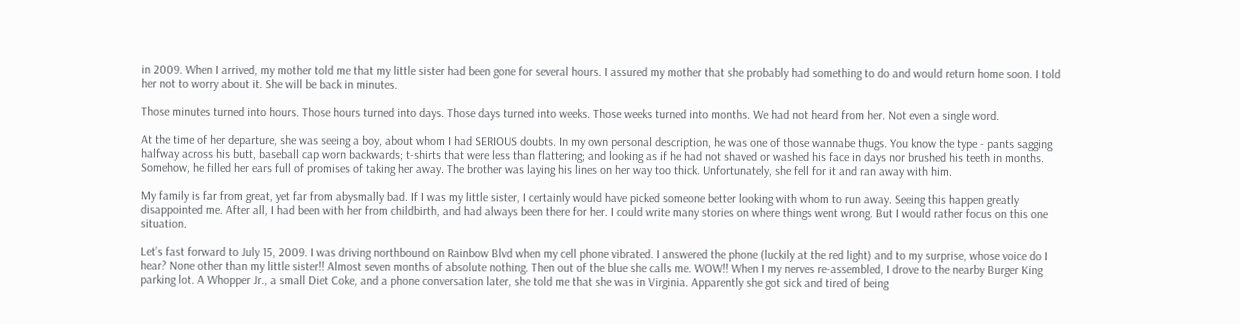in 2009. When I arrived, my mother told me that my little sister had been gone for several hours. I assured my mother that she probably had something to do and would return home soon. I told her not to worry about it. She will be back in minutes.

Those minutes turned into hours. Those hours turned into days. Those days turned into weeks. Those weeks turned into months. We had not heard from her. Not even a single word.

At the time of her departure, she was seeing a boy, about whom I had SERIOUS doubts. In my own personal description, he was one of those wannabe thugs. You know the type - pants sagging halfway across his butt, baseball cap worn backwards; t-shirts that were less than flattering; and looking as if he had not shaved or washed his face in days nor brushed his teeth in months. Somehow, he filled her ears full of promises of taking her away. The brother was laying his lines on her way too thick. Unfortunately, she fell for it and ran away with him.

My family is far from great, yet far from abysmally bad. If I was my little sister, I certainly would have picked someone better looking with whom to run away. Seeing this happen greatly disappointed me. After all, I had been with her from childbirth, and had always been there for her. I could write many stories on where things went wrong. But I would rather focus on this one situation.

Let’s fast forward to July 15, 2009. I was driving northbound on Rainbow Blvd when my cell phone vibrated. I answered the phone (luckily at the red light) and to my surprise, whose voice do I hear? None other than my little sister!! Almost seven months of absolute nothing. Then out of the blue she calls me. WOW!! When I my nerves re-assembled, I drove to the nearby Burger King parking lot. A Whopper Jr., a small Diet Coke, and a phone conversation later, she told me that she was in Virginia. Apparently she got sick and tired of being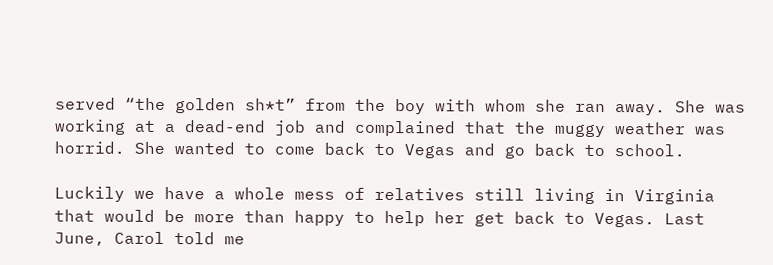served “the golden sh*t” from the boy with whom she ran away. She was working at a dead-end job and complained that the muggy weather was horrid. She wanted to come back to Vegas and go back to school.

Luckily we have a whole mess of relatives still living in Virginia that would be more than happy to help her get back to Vegas. Last June, Carol told me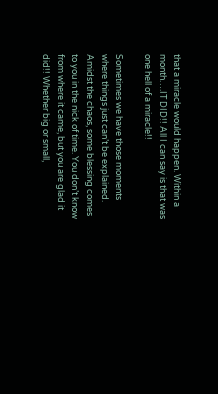that a miracle would happen. Within a month….IT DID!! All I can say is that was one hell of a miracle!!

Sometimes we have those moments where things just can’t be explained. Amidst the chaos, some blessing comes to you in the nick of time. You don’t know from where it came, but you are glad it did!! Whether big or small,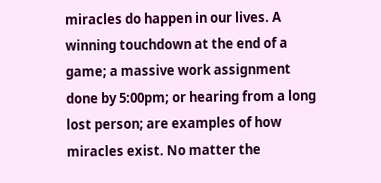miracles do happen in our lives. A winning touchdown at the end of a game; a massive work assignment done by 5:00pm; or hearing from a long lost person; are examples of how miracles exist. No matter the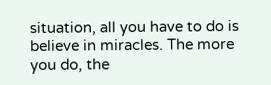situation, all you have to do is believe in miracles. The more you do, the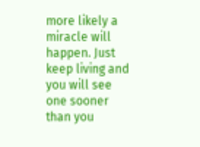more likely a miracle will happen. Just keep living and you will see one sooner than you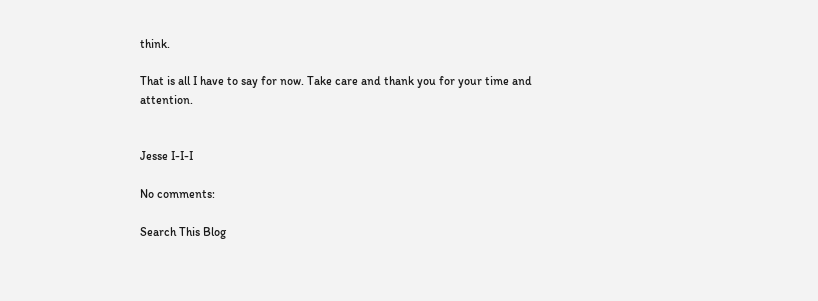think.

That is all I have to say for now. Take care and thank you for your time and attention.


Jesse I-I-I

No comments:

Search This Blog